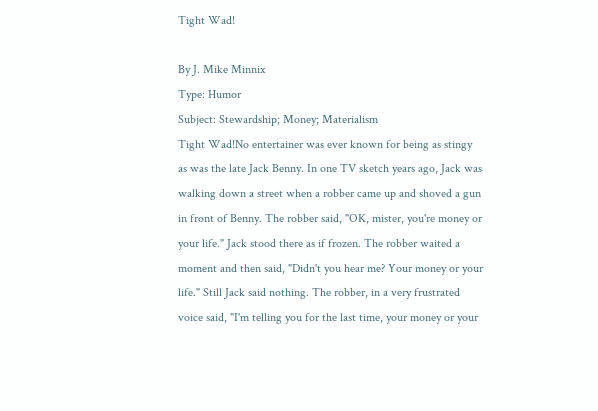Tight Wad!

By J. Mike Minnix
Type: Humor
Subject: Stewardship; Money; Materialism
Tight Wad!No entertainer was ever known for being as stingy as was the late Jack Benny. In one TV sketch years ago, Jack was walking down a street when a robber came up and shoved a gun in front of Benny. The robber said, "OK, mister, you're money or your life." Jack stood there as if frozen. The robber waited a moment and then said, "Didn't you hear me? Your money or your life." Still Jack said nothing. The robber, in a very frustrated voice said, "I'm telling you for the last time, your money or your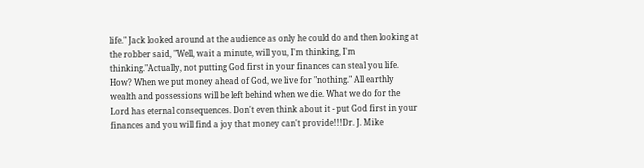life." Jack looked around at the audience as only he could do and then looking at the robber said, "Well, wait a minute, will you, I'm thinking, I'm thinking."Actually, not putting God first in your finances can steal you life. How? When we put money ahead of God, we live for "nothing." All earthly wealth and possessions will be left behind when we die. What we do for the Lord has eternal consequences. Don't even think about it - put God first in your finances and you will find a joy that money can't provide!!!Dr. J. Mike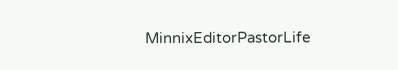MinnixEditorPastorLife